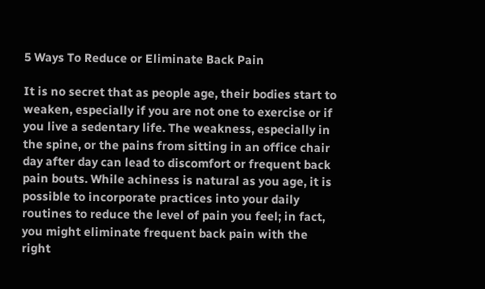5 Ways To Reduce or Eliminate Back Pain

It is no secret that as people age, their bodies start to weaken, especially if you are not one to exercise or if you live a sedentary life. The weakness, especially in the spine, or the pains from sitting in an office chair day after day can lead to discomfort or frequent back pain bouts. While achiness is natural as you age, it is possible to incorporate practices into your daily routines to reduce the level of pain you feel; in fact, you might eliminate frequent back pain with the right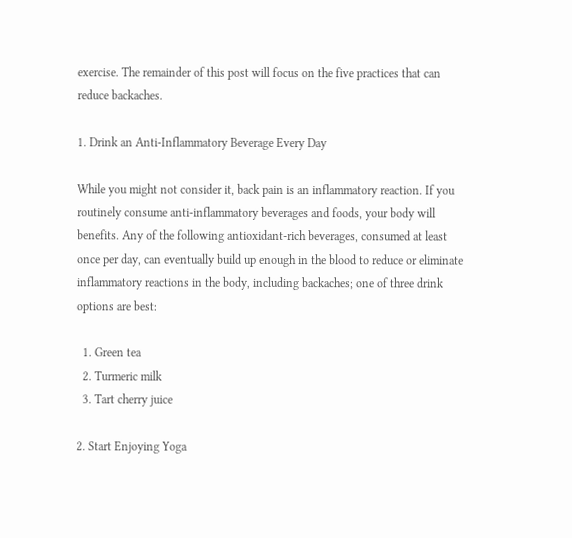exercise. The remainder of this post will focus on the five practices that can reduce backaches.

1. Drink an Anti-Inflammatory Beverage Every Day

While you might not consider it, back pain is an inflammatory reaction. If you routinely consume anti-inflammatory beverages and foods, your body will benefits. Any of the following antioxidant-rich beverages, consumed at least once per day, can eventually build up enough in the blood to reduce or eliminate inflammatory reactions in the body, including backaches; one of three drink options are best:

  1. Green tea
  2. Turmeric milk
  3. Tart cherry juice

2. Start Enjoying Yoga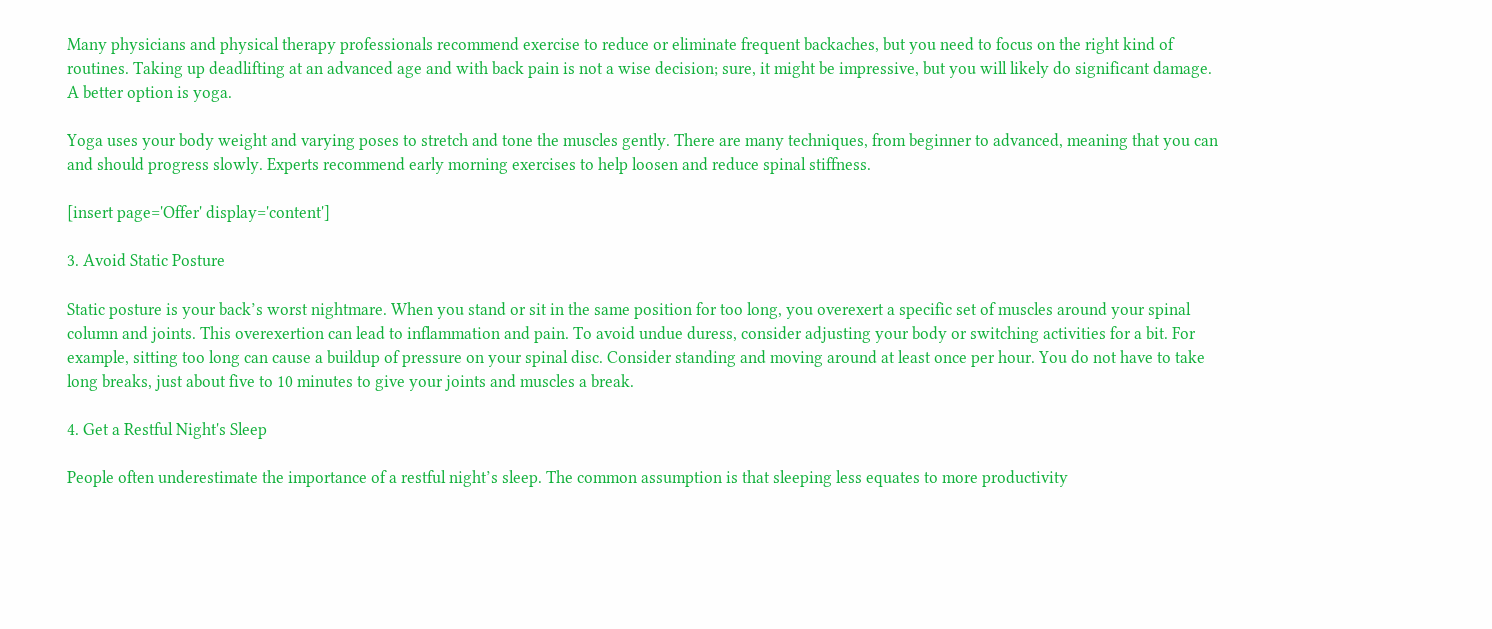Many physicians and physical therapy professionals recommend exercise to reduce or eliminate frequent backaches, but you need to focus on the right kind of routines. Taking up deadlifting at an advanced age and with back pain is not a wise decision; sure, it might be impressive, but you will likely do significant damage. A better option is yoga.

Yoga uses your body weight and varying poses to stretch and tone the muscles gently. There are many techniques, from beginner to advanced, meaning that you can and should progress slowly. Experts recommend early morning exercises to help loosen and reduce spinal stiffness.

[insert page='Offer' display='content']

3. Avoid Static Posture

Static posture is your back’s worst nightmare. When you stand or sit in the same position for too long, you overexert a specific set of muscles around your spinal column and joints. This overexertion can lead to inflammation and pain. To avoid undue duress, consider adjusting your body or switching activities for a bit. For example, sitting too long can cause a buildup of pressure on your spinal disc. Consider standing and moving around at least once per hour. You do not have to take long breaks, just about five to 10 minutes to give your joints and muscles a break.

4. Get a Restful Night's Sleep

People often underestimate the importance of a restful night’s sleep. The common assumption is that sleeping less equates to more productivity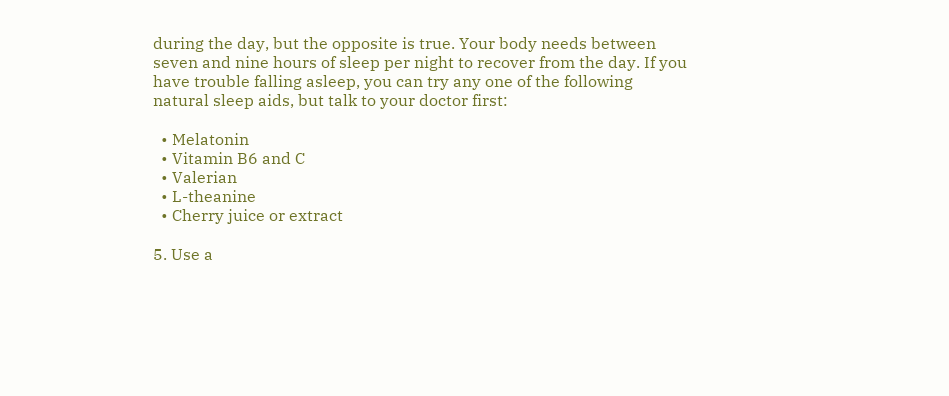during the day, but the opposite is true. Your body needs between seven and nine hours of sleep per night to recover from the day. If you have trouble falling asleep, you can try any one of the following natural sleep aids, but talk to your doctor first:

  • Melatonin
  • Vitamin B6 and C
  • Valerian
  • L-theanine
  • Cherry juice or extract

5. Use a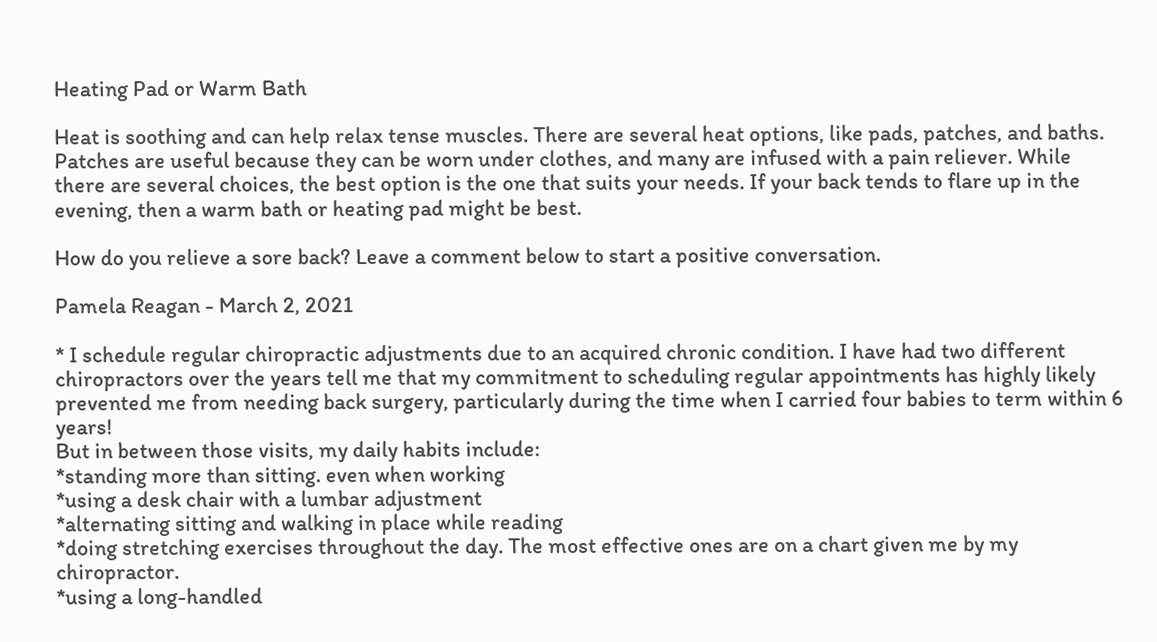Heating Pad or Warm Bath

Heat is soothing and can help relax tense muscles. There are several heat options, like pads, patches, and baths. Patches are useful because they can be worn under clothes, and many are infused with a pain reliever. While there are several choices, the best option is the one that suits your needs. If your back tends to flare up in the evening, then a warm bath or heating pad might be best.

How do you relieve a sore back? Leave a comment below to start a positive conversation.

Pamela Reagan - March 2, 2021

* I schedule regular chiropractic adjustments due to an acquired chronic condition. I have had two different chiropractors over the years tell me that my commitment to scheduling regular appointments has highly likely prevented me from needing back surgery, particularly during the time when I carried four babies to term within 6 years!
But in between those visits, my daily habits include:
*standing more than sitting. even when working
*using a desk chair with a lumbar adjustment
*alternating sitting and walking in place while reading
*doing stretching exercises throughout the day. The most effective ones are on a chart given me by my chiropractor.
*using a long-handled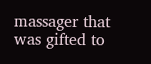massager that was gifted to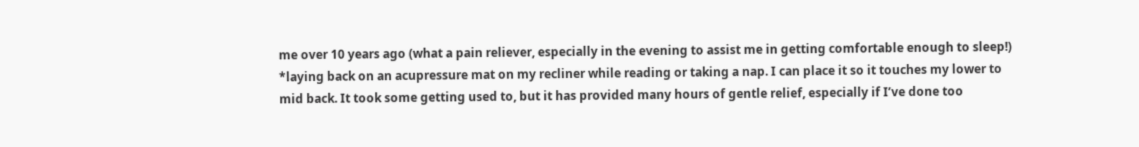me over 10 years ago (what a pain reliever, especially in the evening to assist me in getting comfortable enough to sleep!)
*laying back on an acupressure mat on my recliner while reading or taking a nap. I can place it so it touches my lower to mid back. It took some getting used to, but it has provided many hours of gentle relief, especially if I’ve done too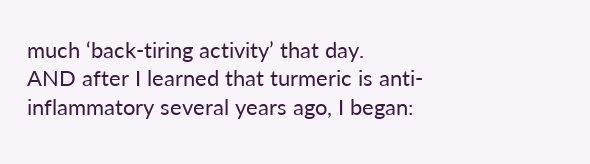much ‘back-tiring activity’ that day.
AND after I learned that turmeric is anti-inflammatory several years ago, I began: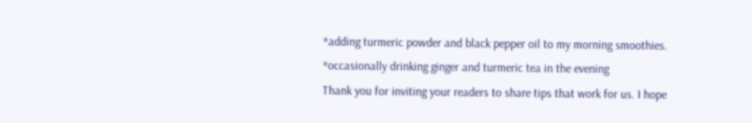*adding turmeric powder and black pepper oil to my morning smoothies.
*occasionally drinking ginger and turmeric tea in the evening
Thank you for inviting your readers to share tips that work for us. I hope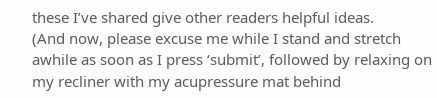these I’ve shared give other readers helpful ideas.
(And now, please excuse me while I stand and stretch awhile as soon as I press ‘submit’, followed by relaxing on my recliner with my acupressure mat behind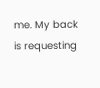me. My back is requesting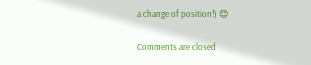a change of position!) 😊

Comments are closed